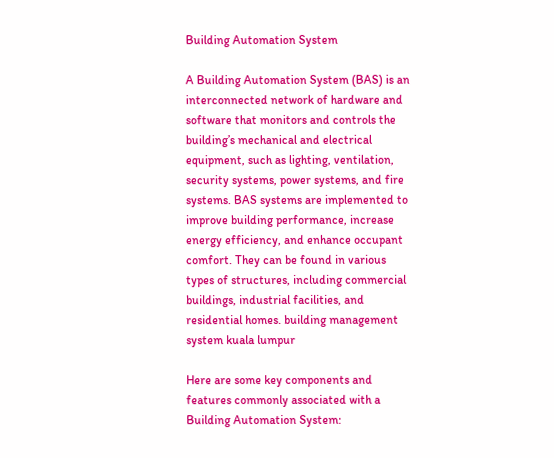Building Automation System

A Building Automation System (BAS) is an interconnected network of hardware and software that monitors and controls the building’s mechanical and electrical equipment, such as lighting, ventilation, security systems, power systems, and fire systems. BAS systems are implemented to improve building performance, increase energy efficiency, and enhance occupant comfort. They can be found in various types of structures, including commercial buildings, industrial facilities, and residential homes. building management system kuala lumpur

Here are some key components and features commonly associated with a Building Automation System: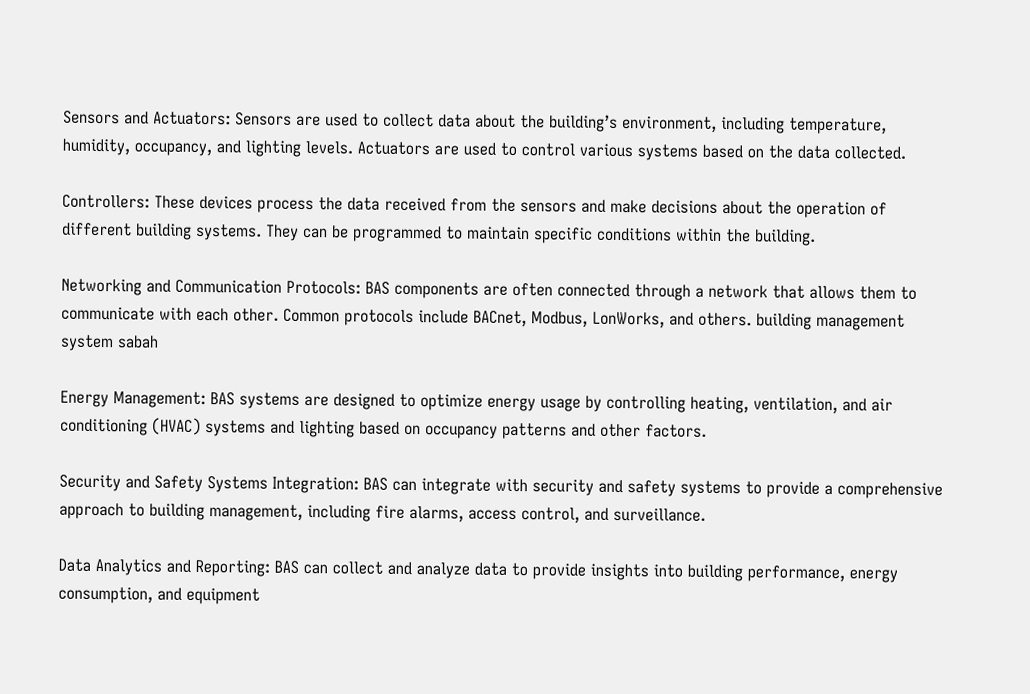Sensors and Actuators: Sensors are used to collect data about the building’s environment, including temperature, humidity, occupancy, and lighting levels. Actuators are used to control various systems based on the data collected.

Controllers: These devices process the data received from the sensors and make decisions about the operation of different building systems. They can be programmed to maintain specific conditions within the building.

Networking and Communication Protocols: BAS components are often connected through a network that allows them to communicate with each other. Common protocols include BACnet, Modbus, LonWorks, and others. building management system sabah

Energy Management: BAS systems are designed to optimize energy usage by controlling heating, ventilation, and air conditioning (HVAC) systems and lighting based on occupancy patterns and other factors.

Security and Safety Systems Integration: BAS can integrate with security and safety systems to provide a comprehensive approach to building management, including fire alarms, access control, and surveillance.

Data Analytics and Reporting: BAS can collect and analyze data to provide insights into building performance, energy consumption, and equipment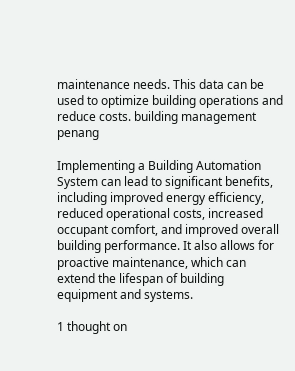maintenance needs. This data can be used to optimize building operations and reduce costs. building management penang

Implementing a Building Automation System can lead to significant benefits, including improved energy efficiency, reduced operational costs, increased occupant comfort, and improved overall building performance. It also allows for proactive maintenance, which can extend the lifespan of building equipment and systems.

1 thought on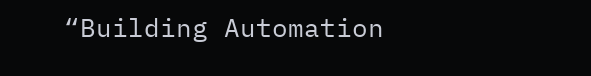“Building Automation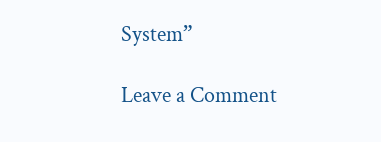System”

Leave a Comment